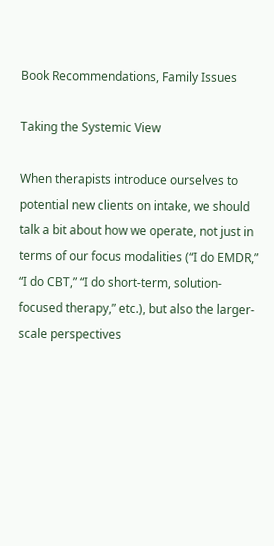Book Recommendations, Family Issues

Taking the Systemic View

When therapists introduce ourselves to potential new clients on intake, we should talk a bit about how we operate, not just in terms of our focus modalities (“I do EMDR,” “I do CBT,” “I do short-term, solution-focused therapy,” etc.), but also the larger-scale perspectives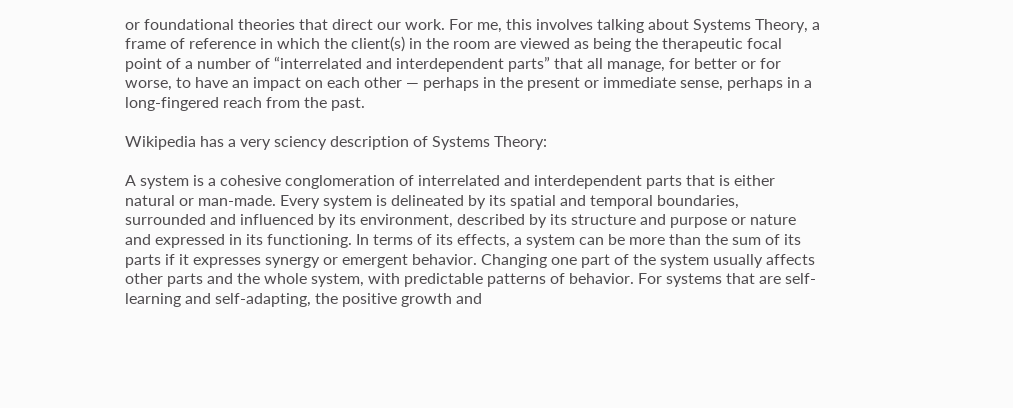or foundational theories that direct our work. For me, this involves talking about Systems Theory, a frame of reference in which the client(s) in the room are viewed as being the therapeutic focal point of a number of “interrelated and interdependent parts” that all manage, for better or for worse, to have an impact on each other — perhaps in the present or immediate sense, perhaps in a long-fingered reach from the past.

Wikipedia has a very sciency description of Systems Theory:

A system is a cohesive conglomeration of interrelated and interdependent parts that is either natural or man-made. Every system is delineated by its spatial and temporal boundaries, surrounded and influenced by its environment, described by its structure and purpose or nature and expressed in its functioning. In terms of its effects, a system can be more than the sum of its parts if it expresses synergy or emergent behavior. Changing one part of the system usually affects other parts and the whole system, with predictable patterns of behavior. For systems that are self-learning and self-adapting, the positive growth and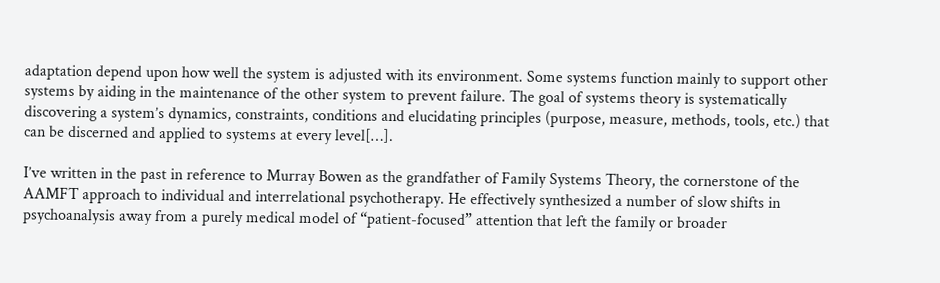adaptation depend upon how well the system is adjusted with its environment. Some systems function mainly to support other systems by aiding in the maintenance of the other system to prevent failure. The goal of systems theory is systematically discovering a system’s dynamics, constraints, conditions and elucidating principles (purpose, measure, methods, tools, etc.) that can be discerned and applied to systems at every level[…].

I’ve written in the past in reference to Murray Bowen as the grandfather of Family Systems Theory, the cornerstone of the AAMFT approach to individual and interrelational psychotherapy. He effectively synthesized a number of slow shifts in psychoanalysis away from a purely medical model of “patient-focused” attention that left the family or broader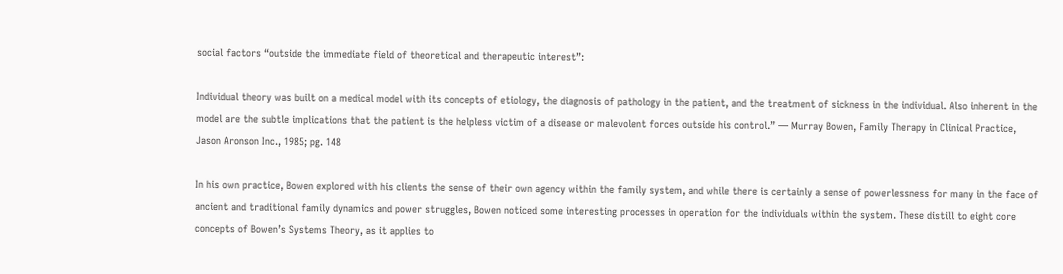social factors “outside the immediate field of theoretical and therapeutic interest”:

Individual theory was built on a medical model with its concepts of etiology, the diagnosis of pathology in the patient, and the treatment of sickness in the individual. Also inherent in the model are the subtle implications that the patient is the helpless victim of a disease or malevolent forces outside his control.” — Murray Bowen, Family Therapy in Clinical Practice, Jason Aronson Inc., 1985; pg. 148

In his own practice, Bowen explored with his clients the sense of their own agency within the family system, and while there is certainly a sense of powerlessness for many in the face of ancient and traditional family dynamics and power struggles, Bowen noticed some interesting processes in operation for the individuals within the system. These distill to eight core concepts of Bowen’s Systems Theory, as it applies to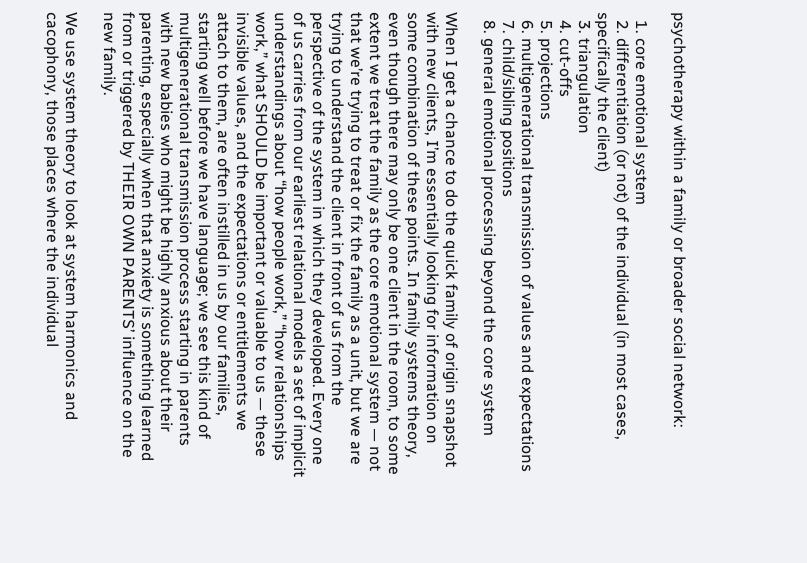psychotherapy within a family or broader social network:

  1. core emotional system
  2. differentiation (or not) of the individual (in most cases, specifically the client)
  3. triangulation
  4. cut-offs
  5. projections
  6. multigenerational transmission of values and expectations
  7. child/sibling positions
  8. general emotional processing beyond the core system

When I get a chance to do the quick family of origin snapshot with new clients, I’m essentially looking for information on some combination of these points. In family systems theory, even though there may only be one client in the room, to some extent we treat the family as the core emotional system — not that we’re trying to treat or fix the family as a unit, but we are trying to understand the client in front of us from the perspective of the system in which they developed. Every one of us carries from our earliest relational models a set of implicit understandings about “how people work,” “how relationships work,” what SHOULD be important or valuable to us — these invisible values, and the expectations or entitlements we attach to them, are often instilled in us by our families, starting well before we have language; we see this kind of multigenerational transmission process starting in parents with new babies who might be highly anxious about their parenting, especially when that anxiety is something learned from or triggered by THEIR OWN PARENTS’ influence on the new family.

We use system theory to look at system harmonics and cacophony, those places where the individual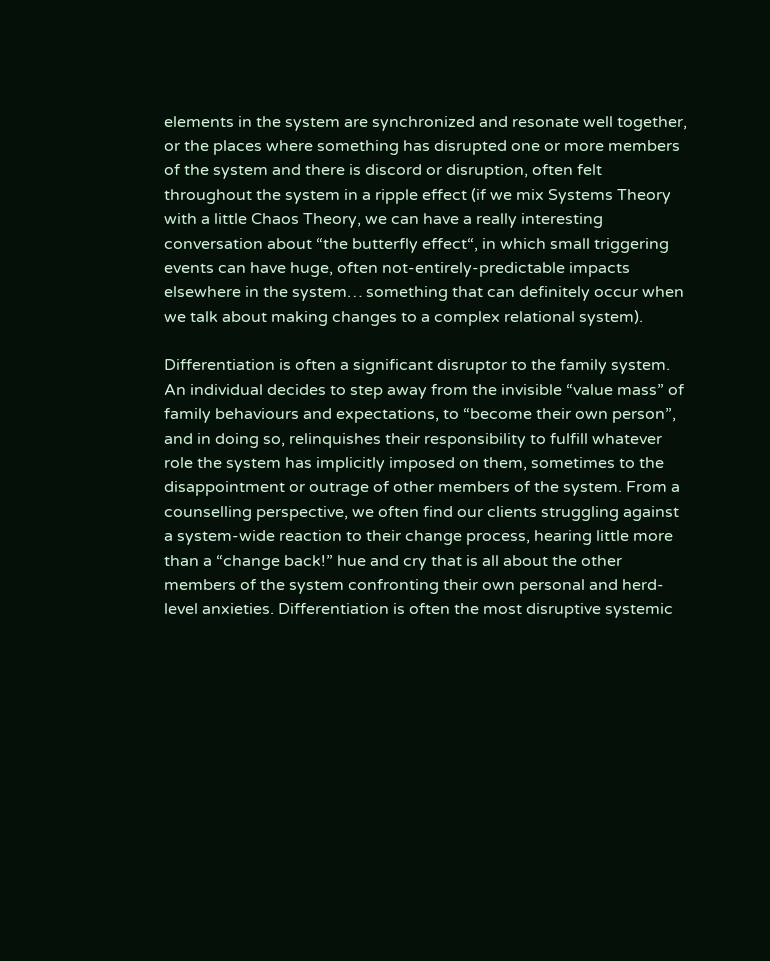elements in the system are synchronized and resonate well together, or the places where something has disrupted one or more members of the system and there is discord or disruption, often felt throughout the system in a ripple effect (if we mix Systems Theory with a little Chaos Theory, we can have a really interesting conversation about “the butterfly effect“, in which small triggering events can have huge, often not-entirely-predictable impacts elsewhere in the system… something that can definitely occur when we talk about making changes to a complex relational system).

Differentiation is often a significant disruptor to the family system. An individual decides to step away from the invisible “value mass” of family behaviours and expectations, to “become their own person”, and in doing so, relinquishes their responsibility to fulfill whatever role the system has implicitly imposed on them, sometimes to the disappointment or outrage of other members of the system. From a counselling perspective, we often find our clients struggling against a system-wide reaction to their change process, hearing little more than a “change back!” hue and cry that is all about the other members of the system confronting their own personal and herd-level anxieties. Differentiation is often the most disruptive systemic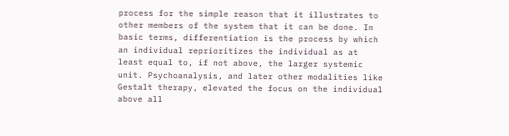process for the simple reason that it illustrates to other members of the system that it can be done. In basic terms, differentiation is the process by which an individual reprioritizes the individual as at least equal to, if not above, the larger systemic unit. Psychoanalysis, and later other modalities like Gestalt therapy, elevated the focus on the individual above all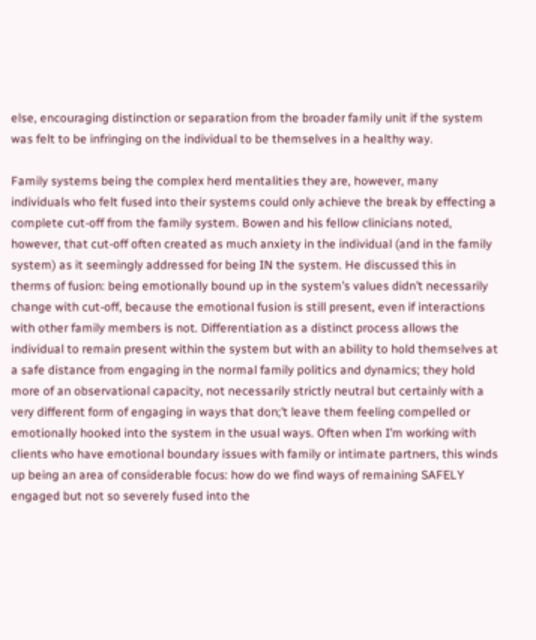else, encouraging distinction or separation from the broader family unit if the system was felt to be infringing on the individual to be themselves in a healthy way.

Family systems being the complex herd mentalities they are, however, many individuals who felt fused into their systems could only achieve the break by effecting a complete cut-off from the family system. Bowen and his fellow clinicians noted, however, that cut-off often created as much anxiety in the individual (and in the family system) as it seemingly addressed for being IN the system. He discussed this in therms of fusion: being emotionally bound up in the system’s values didn’t necessarily change with cut-off, because the emotional fusion is still present, even if interactions with other family members is not. Differentiation as a distinct process allows the individual to remain present within the system but with an ability to hold themselves at a safe distance from engaging in the normal family politics and dynamics; they hold more of an observational capacity, not necessarily strictly neutral but certainly with a very different form of engaging in ways that don;’t leave them feeling compelled or emotionally hooked into the system in the usual ways. Often when I’m working with clients who have emotional boundary issues with family or intimate partners, this winds up being an area of considerable focus: how do we find ways of remaining SAFELY engaged but not so severely fused into the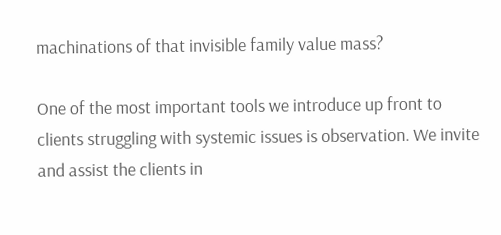machinations of that invisible family value mass?

One of the most important tools we introduce up front to clients struggling with systemic issues is observation. We invite and assist the clients in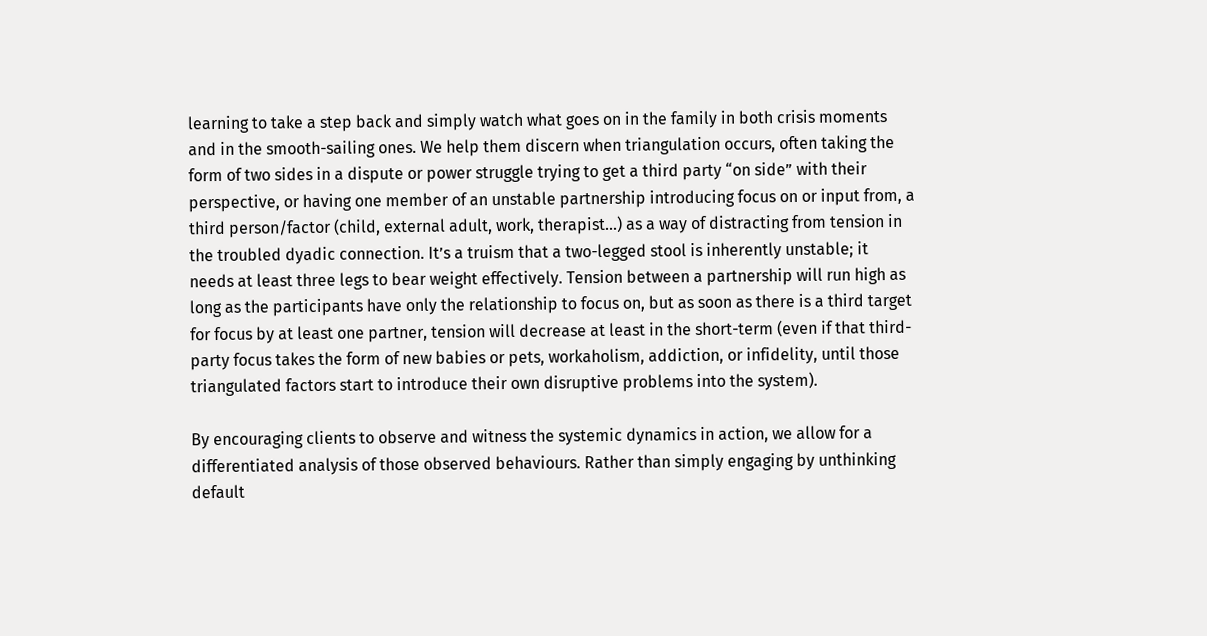learning to take a step back and simply watch what goes on in the family in both crisis moments and in the smooth-sailing ones. We help them discern when triangulation occurs, often taking the form of two sides in a dispute or power struggle trying to get a third party “on side” with their perspective, or having one member of an unstable partnership introducing focus on or input from, a third person/factor (child, external adult, work, therapist…) as a way of distracting from tension in the troubled dyadic connection. It’s a truism that a two-legged stool is inherently unstable; it needs at least three legs to bear weight effectively. Tension between a partnership will run high as long as the participants have only the relationship to focus on, but as soon as there is a third target for focus by at least one partner, tension will decrease at least in the short-term (even if that third-party focus takes the form of new babies or pets, workaholism, addiction, or infidelity, until those triangulated factors start to introduce their own disruptive problems into the system).

By encouraging clients to observe and witness the systemic dynamics in action, we allow for a differentiated analysis of those observed behaviours. Rather than simply engaging by unthinking default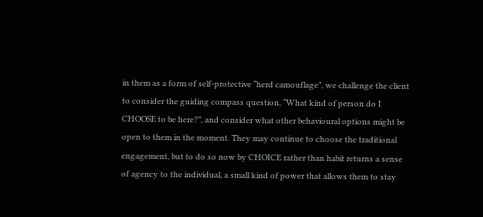in them as a form of self-protective “herd camouflage”, we challenge the client to consider the guiding compass question, “What kind of person do I CHOOSE to be here?”, and consider what other behavioural options might be open to them in the moment. They may continue to choose the traditional engagement, but to do so now by CHOICE rather than habit returns a sense of agency to the individual, a small kind of power that allows them to stay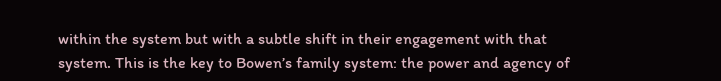within the system but with a subtle shift in their engagement with that system. This is the key to Bowen’s family system: the power and agency of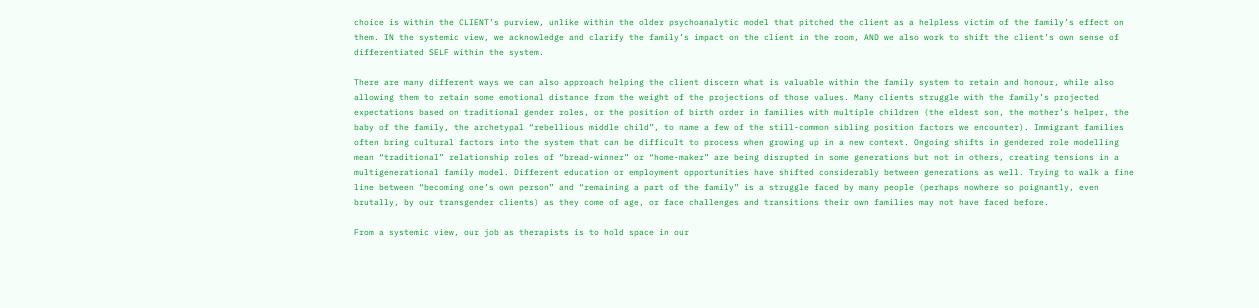choice is within the CLIENT’s purview, unlike within the older psychoanalytic model that pitched the client as a helpless victim of the family’s effect on them. IN the systemic view, we acknowledge and clarify the family’s impact on the client in the room, AND we also work to shift the client’s own sense of differentiated SELF within the system.

There are many different ways we can also approach helping the client discern what is valuable within the family system to retain and honour, while also allowing them to retain some emotional distance from the weight of the projections of those values. Many clients struggle with the family’s projected expectations based on traditional gender roles, or the position of birth order in families with multiple children (the eldest son, the mother’s helper, the baby of the family, the archetypal “rebellious middle child”, to name a few of the still-common sibling position factors we encounter). Immigrant families often bring cultural factors into the system that can be difficult to process when growing up in a new context. Ongoing shifts in gendered role modelling mean “traditional” relationship roles of “bread-winner” or “home-maker” are being disrupted in some generations but not in others, creating tensions in a multigenerational family model. Different education or employment opportunities have shifted considerably between generations as well. Trying to walk a fine line between “becoming one’s own person” and “remaining a part of the family” is a struggle faced by many people (perhaps nowhere so poignantly, even brutally, by our transgender clients) as they come of age, or face challenges and transitions their own families may not have faced before.

From a systemic view, our job as therapists is to hold space in our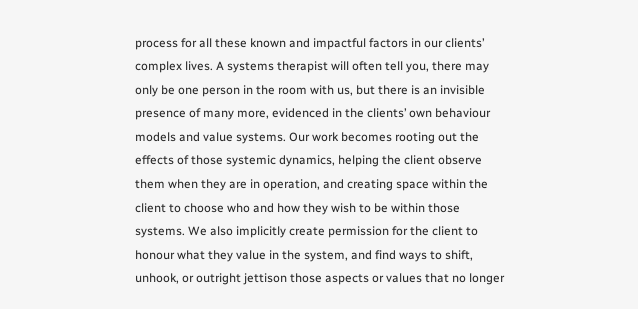process for all these known and impactful factors in our clients’ complex lives. A systems therapist will often tell you, there may only be one person in the room with us, but there is an invisible presence of many more, evidenced in the clients’ own behaviour models and value systems. Our work becomes rooting out the effects of those systemic dynamics, helping the client observe them when they are in operation, and creating space within the client to choose who and how they wish to be within those systems. We also implicitly create permission for the client to honour what they value in the system, and find ways to shift, unhook, or outright jettison those aspects or values that no longer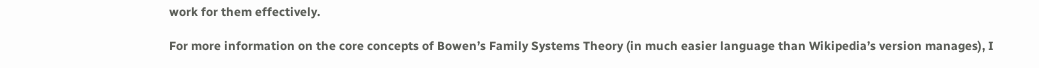work for them effectively.

For more information on the core concepts of Bowen’s Family Systems Theory (in much easier language than Wikipedia’s version manages), I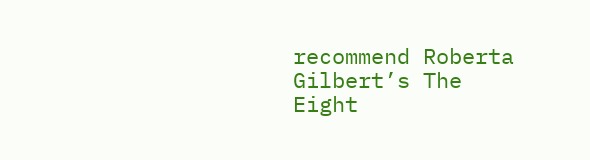recommend Roberta Gilbert’s The Eight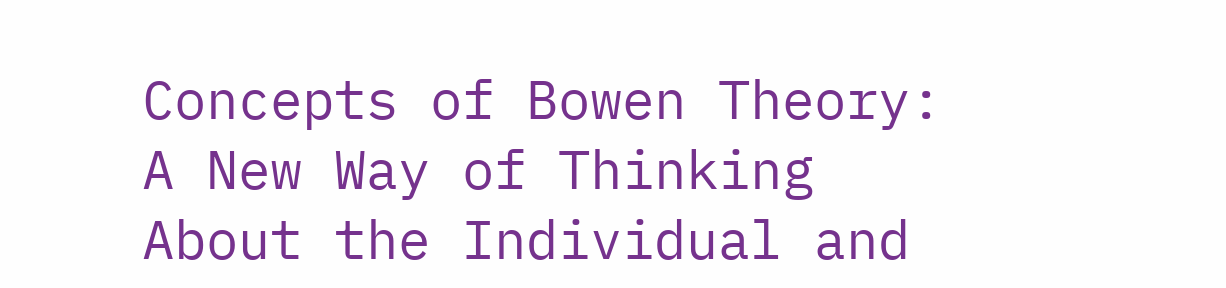Concepts of Bowen Theory: A New Way of Thinking About the Individual and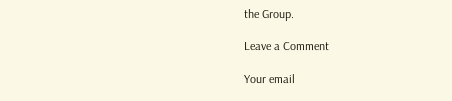the Group.

Leave a Comment

Your email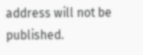address will not be published.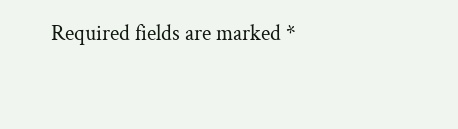Required fields are marked *